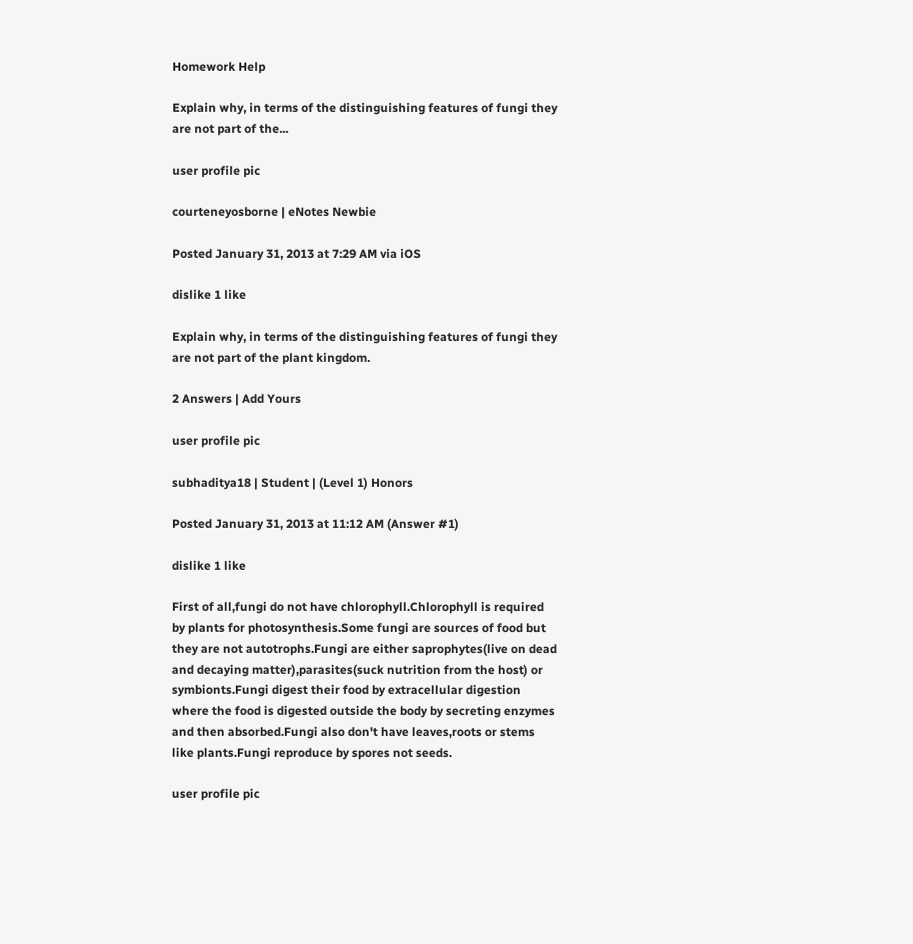Homework Help

Explain why, in terms of the distinguishing features of fungi they are not part of the...

user profile pic

courteneyosborne | eNotes Newbie

Posted January 31, 2013 at 7:29 AM via iOS

dislike 1 like

Explain why, in terms of the distinguishing features of fungi they are not part of the plant kingdom.

2 Answers | Add Yours

user profile pic

subhaditya18 | Student | (Level 1) Honors

Posted January 31, 2013 at 11:12 AM (Answer #1)

dislike 1 like

First of all,fungi do not have chlorophyll.Chlorophyll is required by plants for photosynthesis.Some fungi are sources of food but they are not autotrophs.Fungi are either saprophytes(live on dead and decaying matter),parasites(suck nutrition from the host) or symbionts.Fungi digest their food by extracellular digestion where the food is digested outside the body by secreting enzymes and then absorbed.Fungi also don't have leaves,roots or stems like plants.Fungi reproduce by spores not seeds.

user profile pic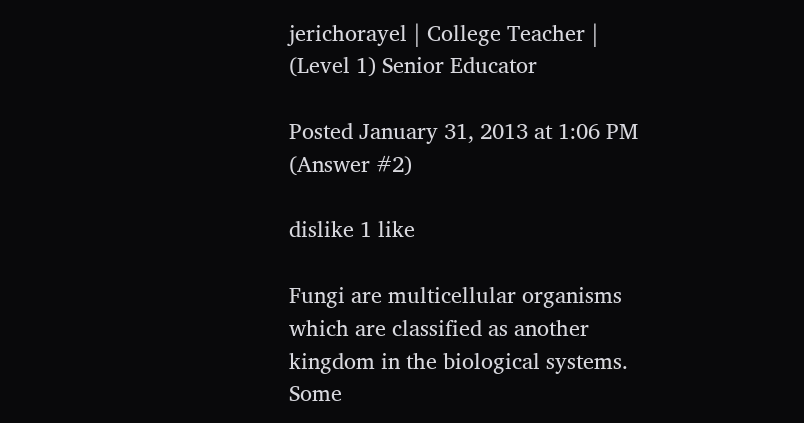jerichorayel | College Teacher | (Level 1) Senior Educator

Posted January 31, 2013 at 1:06 PM (Answer #2)

dislike 1 like

Fungi are multicellular organisms which are classified as another kingdom in the biological systems. Some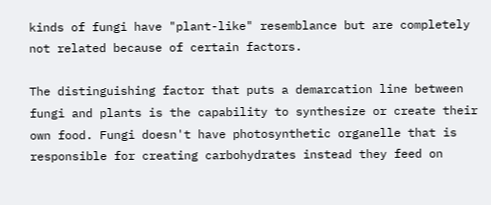kinds of fungi have "plant-like" resemblance but are completely not related because of certain factors.

The distinguishing factor that puts a demarcation line between fungi and plants is the capability to synthesize or create their own food. Fungi doesn't have photosynthetic organelle that is responsible for creating carbohydrates instead they feed on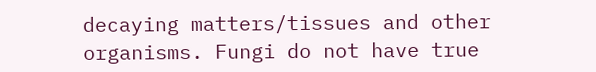decaying matters/tissues and other organisms. Fungi do not have true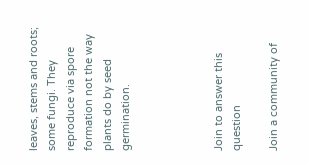leaves, stems and roots; some fungi. They reproduce via spore formation not the way plants do by seed germination.




Join to answer this question

Join a community of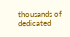thousands of dedicated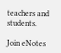teachers and students.

Join eNotes